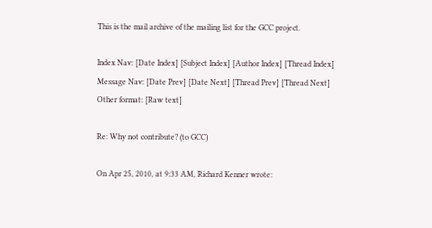This is the mail archive of the mailing list for the GCC project.

Index Nav: [Date Index] [Subject Index] [Author Index] [Thread Index]
Message Nav: [Date Prev] [Date Next] [Thread Prev] [Thread Next]
Other format: [Raw text]

Re: Why not contribute? (to GCC)

On Apr 25, 2010, at 9:33 AM, Richard Kenner wrote: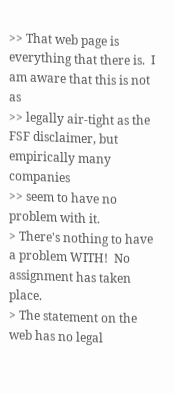>> That web page is everything that there is.  I am aware that this is not as
>> legally air-tight as the FSF disclaimer, but empirically many companies
>> seem to have no problem with it.
> There's nothing to have a problem WITH!  No assignment has taken place.
> The statement on the web has no legal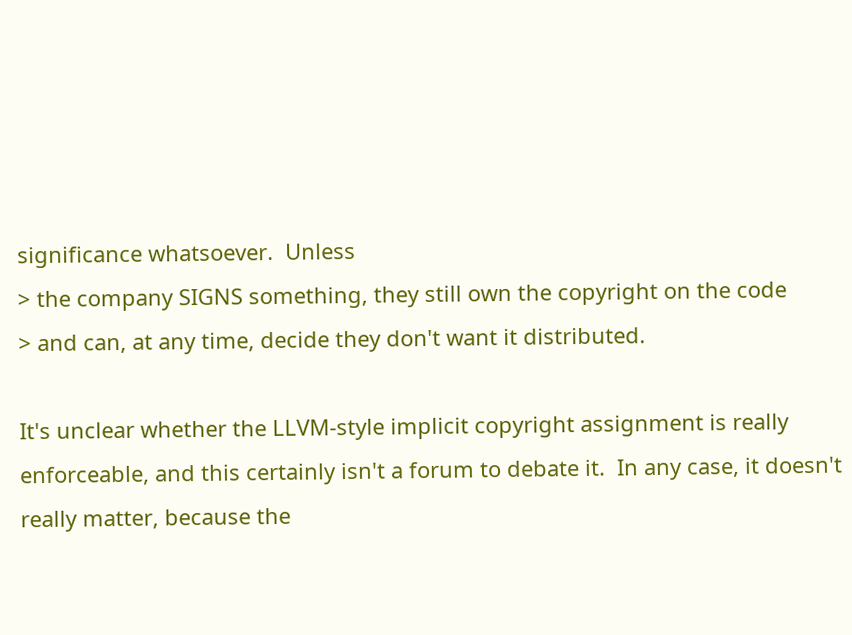significance whatsoever.  Unless
> the company SIGNS something, they still own the copyright on the code
> and can, at any time, decide they don't want it distributed.

It's unclear whether the LLVM-style implicit copyright assignment is really enforceable, and this certainly isn't a forum to debate it.  In any case, it doesn't really matter, because the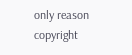only reason copyright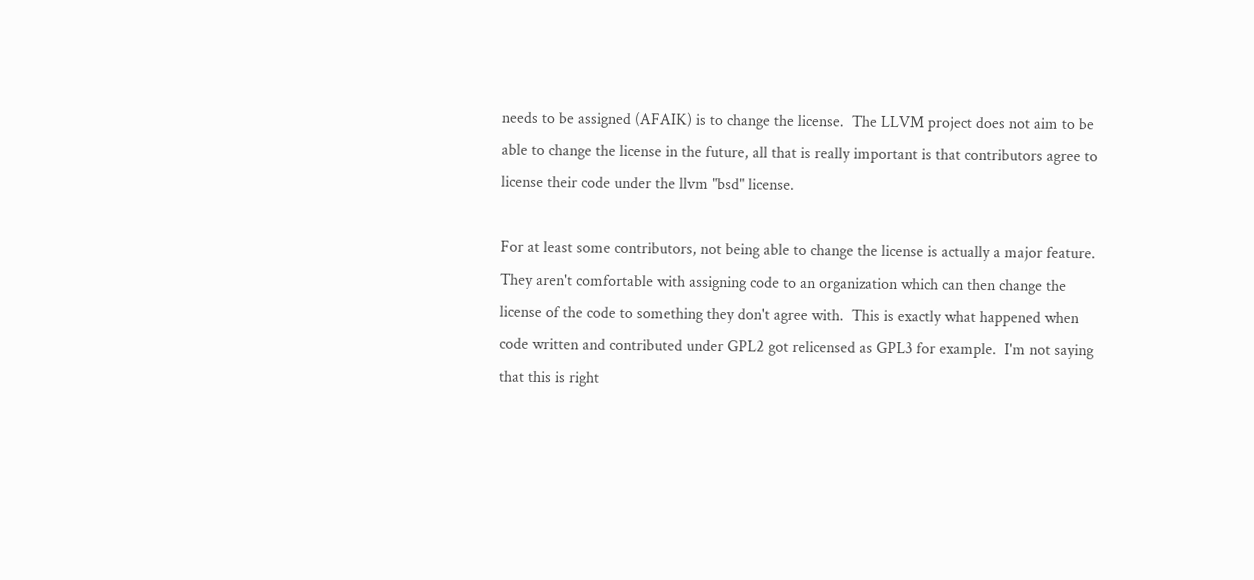needs to be assigned (AFAIK) is to change the license.  The LLVM project does not aim to be able to change the license in the future, all that is really important is that contributors agree to license their code under the llvm "bsd" license.

For at least some contributors, not being able to change the license is actually a major feature.  They aren't comfortable with assigning code to an organization which can then change the license of the code to something they don't agree with.  This is exactly what happened when code written and contributed under GPL2 got relicensed as GPL3 for example.  I'm not saying that this is right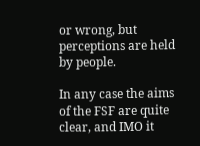or wrong, but perceptions are held by people.

In any case the aims of the FSF are quite clear, and IMO it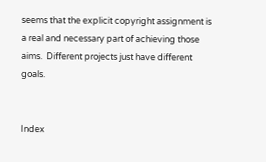seems that the explicit copyright assignment is a real and necessary part of achieving those aims.  Different projects just have different goals.


Index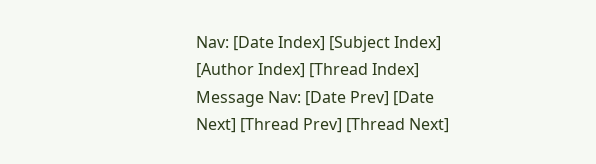Nav: [Date Index] [Subject Index] [Author Index] [Thread Index]
Message Nav: [Date Prev] [Date Next] [Thread Prev] [Thread Next]